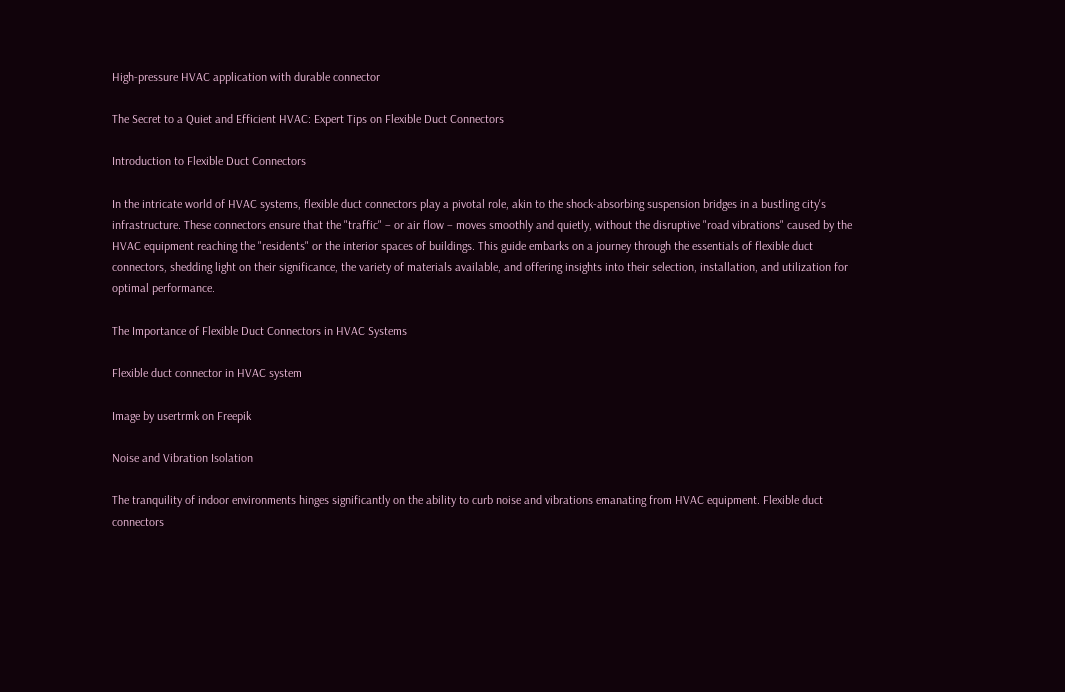High-pressure HVAC application with durable connector

The Secret to a Quiet and Efficient HVAC: Expert Tips on Flexible Duct Connectors

Introduction to Flexible Duct Connectors

In the intricate world of HVAC systems, flexible duct connectors play a pivotal role, akin to the shock-absorbing suspension bridges in a bustling city's infrastructure. These connectors ensure that the "traffic" – or air flow – moves smoothly and quietly, without the disruptive "road vibrations" caused by the HVAC equipment reaching the "residents" or the interior spaces of buildings. This guide embarks on a journey through the essentials of flexible duct connectors, shedding light on their significance, the variety of materials available, and offering insights into their selection, installation, and utilization for optimal performance.

The Importance of Flexible Duct Connectors in HVAC Systems

Flexible duct connector in HVAC system

Image by usertrmk on Freepik

Noise and Vibration Isolation

The tranquility of indoor environments hinges significantly on the ability to curb noise and vibrations emanating from HVAC equipment. Flexible duct connectors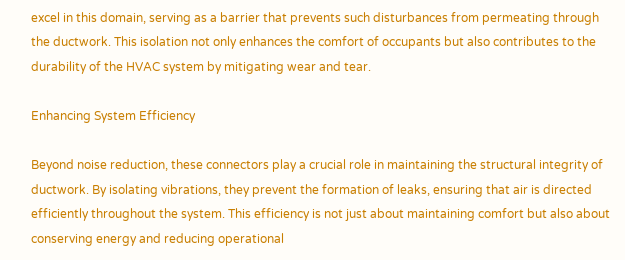excel in this domain, serving as a barrier that prevents such disturbances from permeating through the ductwork. This isolation not only enhances the comfort of occupants but also contributes to the durability of the HVAC system by mitigating wear and tear.

Enhancing System Efficiency

Beyond noise reduction, these connectors play a crucial role in maintaining the structural integrity of ductwork. By isolating vibrations, they prevent the formation of leaks, ensuring that air is directed efficiently throughout the system. This efficiency is not just about maintaining comfort but also about conserving energy and reducing operational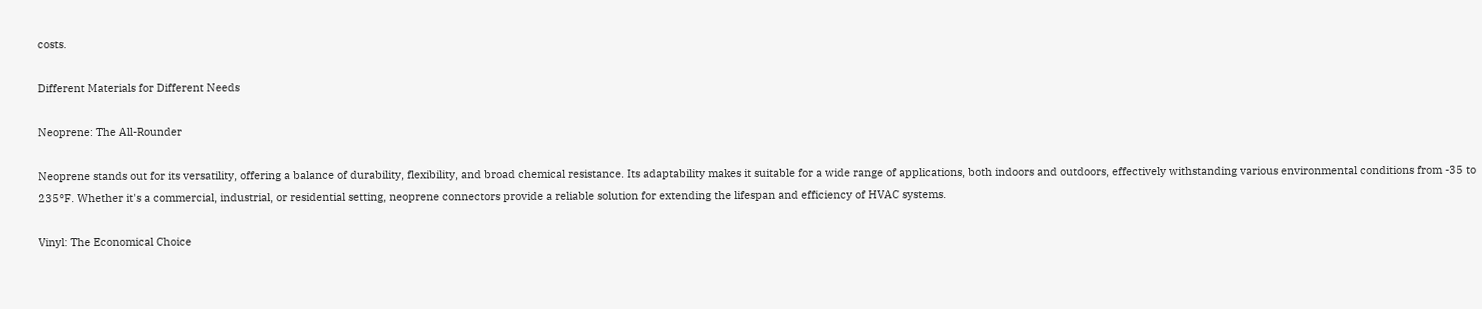costs.

Different Materials for Different Needs

Neoprene: The All-Rounder

Neoprene stands out for its versatility, offering a balance of durability, flexibility, and broad chemical resistance. Its adaptability makes it suitable for a wide range of applications, both indoors and outdoors, effectively withstanding various environmental conditions from -35 to 235°F. Whether it's a commercial, industrial, or residential setting, neoprene connectors provide a reliable solution for extending the lifespan and efficiency of HVAC systems.

Vinyl: The Economical Choice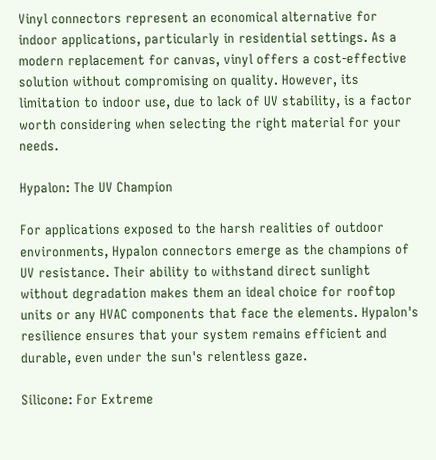Vinyl connectors represent an economical alternative for indoor applications, particularly in residential settings. As a modern replacement for canvas, vinyl offers a cost-effective solution without compromising on quality. However, its limitation to indoor use, due to lack of UV stability, is a factor worth considering when selecting the right material for your needs.

Hypalon: The UV Champion

For applications exposed to the harsh realities of outdoor environments, Hypalon connectors emerge as the champions of UV resistance. Their ability to withstand direct sunlight without degradation makes them an ideal choice for rooftop units or any HVAC components that face the elements. Hypalon's resilience ensures that your system remains efficient and durable, even under the sun's relentless gaze.

Silicone: For Extreme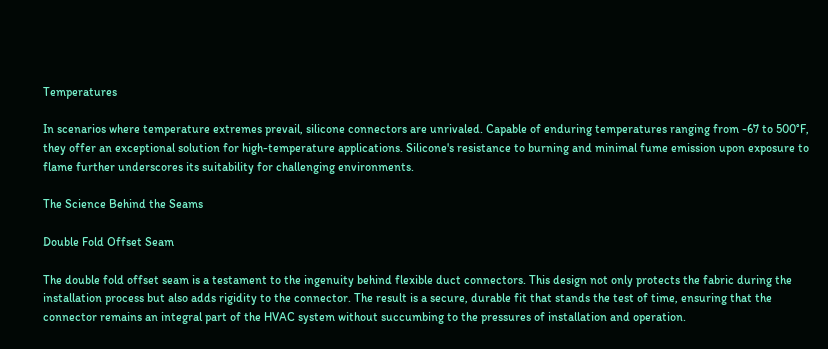Temperatures

In scenarios where temperature extremes prevail, silicone connectors are unrivaled. Capable of enduring temperatures ranging from -67 to 500°F, they offer an exceptional solution for high-temperature applications. Silicone's resistance to burning and minimal fume emission upon exposure to flame further underscores its suitability for challenging environments.

The Science Behind the Seams

Double Fold Offset Seam

The double fold offset seam is a testament to the ingenuity behind flexible duct connectors. This design not only protects the fabric during the installation process but also adds rigidity to the connector. The result is a secure, durable fit that stands the test of time, ensuring that the connector remains an integral part of the HVAC system without succumbing to the pressures of installation and operation.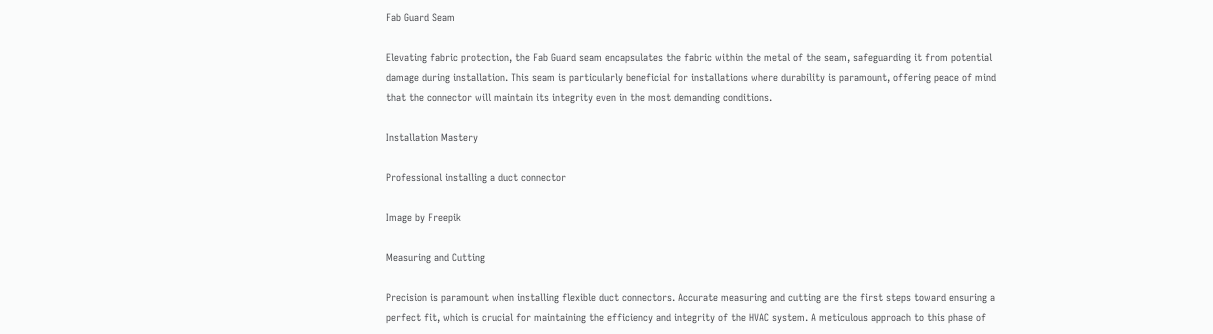Fab Guard Seam

Elevating fabric protection, the Fab Guard seam encapsulates the fabric within the metal of the seam, safeguarding it from potential damage during installation. This seam is particularly beneficial for installations where durability is paramount, offering peace of mind that the connector will maintain its integrity even in the most demanding conditions.

Installation Mastery

Professional installing a duct connector

Image by Freepik

Measuring and Cutting

Precision is paramount when installing flexible duct connectors. Accurate measuring and cutting are the first steps toward ensuring a perfect fit, which is crucial for maintaining the efficiency and integrity of the HVAC system. A meticulous approach to this phase of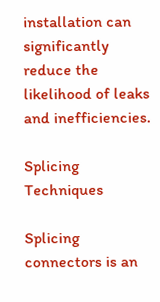installation can significantly reduce the likelihood of leaks and inefficiencies.

Splicing Techniques

Splicing connectors is an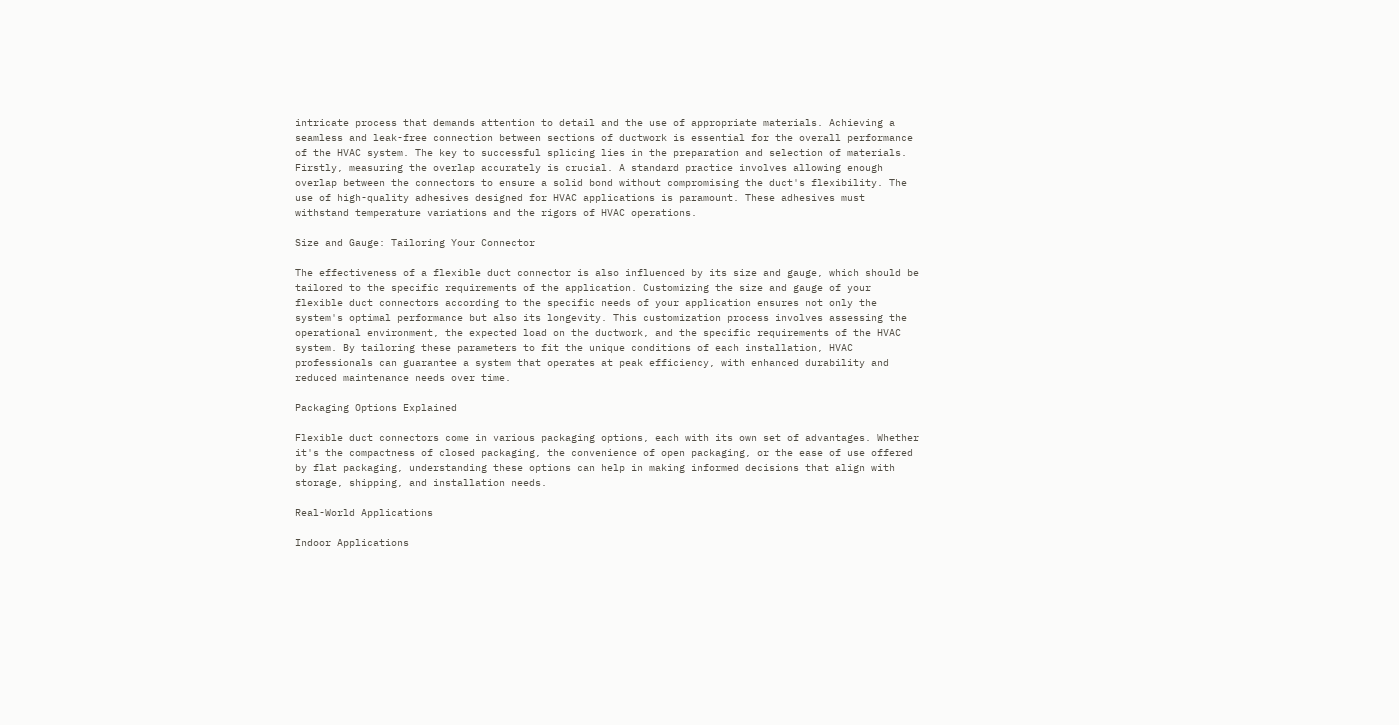intricate process that demands attention to detail and the use of appropriate materials. Achieving a seamless and leak-free connection between sections of ductwork is essential for the overall performance of the HVAC system. The key to successful splicing lies in the preparation and selection of materials. Firstly, measuring the overlap accurately is crucial. A standard practice involves allowing enough overlap between the connectors to ensure a solid bond without compromising the duct's flexibility. The use of high-quality adhesives designed for HVAC applications is paramount. These adhesives must withstand temperature variations and the rigors of HVAC operations.

Size and Gauge: Tailoring Your Connector

The effectiveness of a flexible duct connector is also influenced by its size and gauge, which should be tailored to the specific requirements of the application. Customizing the size and gauge of your flexible duct connectors according to the specific needs of your application ensures not only the system's optimal performance but also its longevity. This customization process involves assessing the operational environment, the expected load on the ductwork, and the specific requirements of the HVAC system. By tailoring these parameters to fit the unique conditions of each installation, HVAC professionals can guarantee a system that operates at peak efficiency, with enhanced durability and reduced maintenance needs over time.

Packaging Options Explained

Flexible duct connectors come in various packaging options, each with its own set of advantages. Whether it's the compactness of closed packaging, the convenience of open packaging, or the ease of use offered by flat packaging, understanding these options can help in making informed decisions that align with storage, shipping, and installation needs.

Real-World Applications

Indoor Applications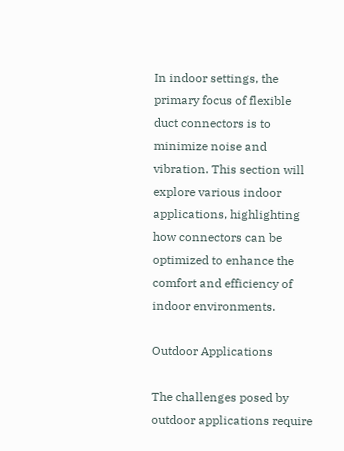In indoor settings, the primary focus of flexible duct connectors is to minimize noise and vibration. This section will explore various indoor applications, highlighting how connectors can be optimized to enhance the comfort and efficiency of indoor environments.

Outdoor Applications

The challenges posed by outdoor applications require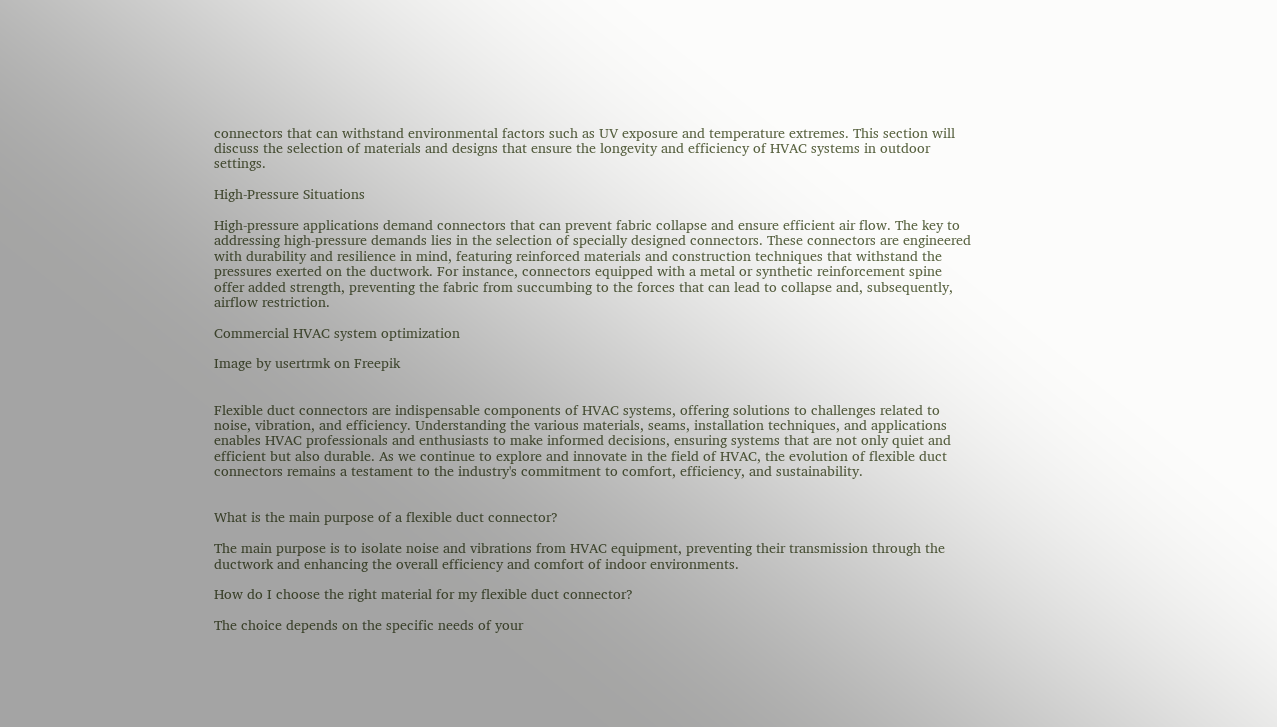connectors that can withstand environmental factors such as UV exposure and temperature extremes. This section will discuss the selection of materials and designs that ensure the longevity and efficiency of HVAC systems in outdoor settings.

High-Pressure Situations

High-pressure applications demand connectors that can prevent fabric collapse and ensure efficient air flow. The key to addressing high-pressure demands lies in the selection of specially designed connectors. These connectors are engineered with durability and resilience in mind, featuring reinforced materials and construction techniques that withstand the pressures exerted on the ductwork. For instance, connectors equipped with a metal or synthetic reinforcement spine offer added strength, preventing the fabric from succumbing to the forces that can lead to collapse and, subsequently, airflow restriction.

Commercial HVAC system optimization

Image by usertrmk on Freepik


Flexible duct connectors are indispensable components of HVAC systems, offering solutions to challenges related to noise, vibration, and efficiency. Understanding the various materials, seams, installation techniques, and applications enables HVAC professionals and enthusiasts to make informed decisions, ensuring systems that are not only quiet and efficient but also durable. As we continue to explore and innovate in the field of HVAC, the evolution of flexible duct connectors remains a testament to the industry's commitment to comfort, efficiency, and sustainability.


What is the main purpose of a flexible duct connector?

The main purpose is to isolate noise and vibrations from HVAC equipment, preventing their transmission through the ductwork and enhancing the overall efficiency and comfort of indoor environments.

How do I choose the right material for my flexible duct connector?

The choice depends on the specific needs of your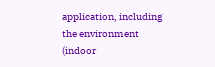application, including the environment (indoor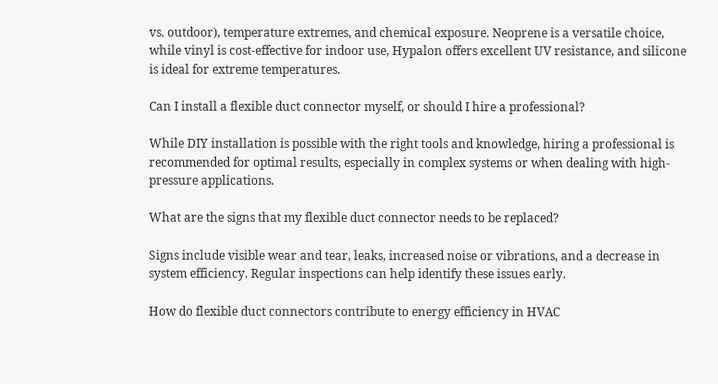vs. outdoor), temperature extremes, and chemical exposure. Neoprene is a versatile choice, while vinyl is cost-effective for indoor use, Hypalon offers excellent UV resistance, and silicone is ideal for extreme temperatures.

Can I install a flexible duct connector myself, or should I hire a professional?

While DIY installation is possible with the right tools and knowledge, hiring a professional is recommended for optimal results, especially in complex systems or when dealing with high-pressure applications.

What are the signs that my flexible duct connector needs to be replaced?

Signs include visible wear and tear, leaks, increased noise or vibrations, and a decrease in system efficiency. Regular inspections can help identify these issues early.

How do flexible duct connectors contribute to energy efficiency in HVAC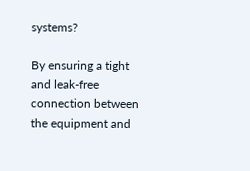systems?

By ensuring a tight and leak-free connection between the equipment and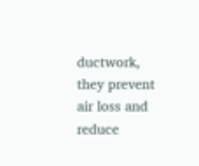ductwork, they prevent air loss and reduce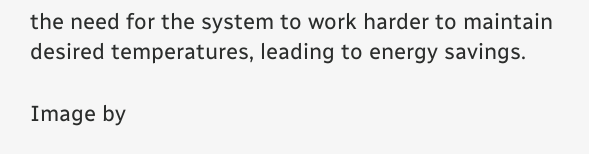the need for the system to work harder to maintain desired temperatures, leading to energy savings.

Image by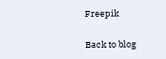Freepik

Back to blog